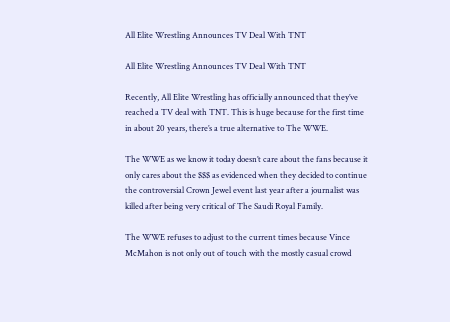All Elite Wrestling Announces TV Deal With TNT

All Elite Wrestling Announces TV Deal With TNT

Recently, All Elite Wrestling has officially announced that they’ve reached a TV deal with TNT. This is huge because for the first time in about 20 years, there’s a true alternative to The WWE.

The WWE as we know it today doesn’t care about the fans because it only cares about the $$$ as evidenced when they decided to continue the controversial Crown Jewel event last year after a journalist was killed after being very critical of The Saudi Royal Family.

The WWE refuses to adjust to the current times because Vince McMahon is not only out of touch with the mostly casual crowd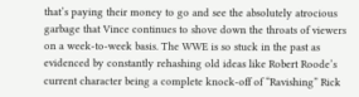that’s paying their money to go and see the absolutely atrocious garbage that Vince continues to shove down the throats of viewers on a week-to-week basis. The WWE is so stuck in the past as evidenced by constantly rehashing old ideas like Robert Roode’s current character being a complete knock-off of “Ravishing” Rick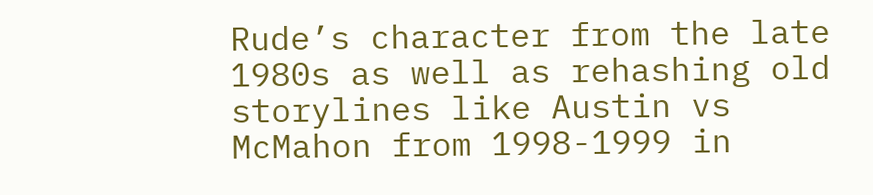Rude’s character from the late 1980s as well as rehashing old storylines like Austin vs McMahon from 1998-1999 in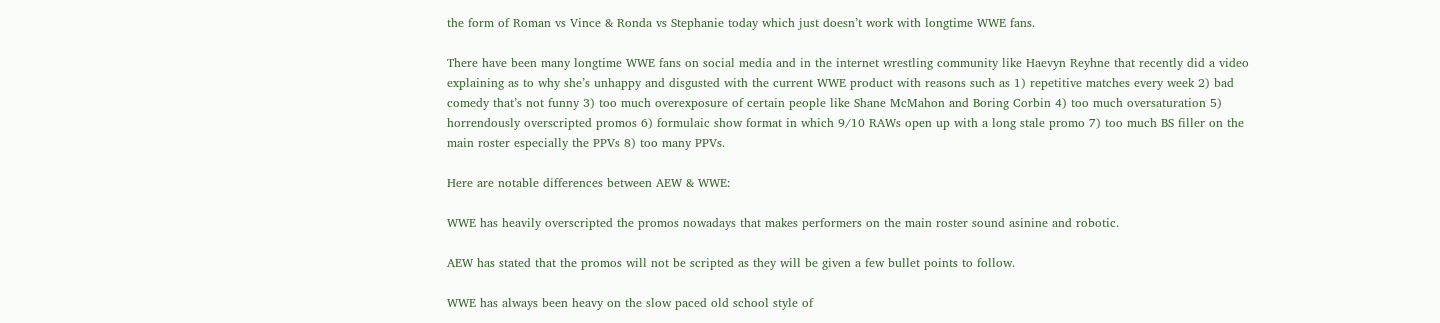the form of Roman vs Vince & Ronda vs Stephanie today which just doesn’t work with longtime WWE fans.

There have been many longtime WWE fans on social media and in the internet wrestling community like Haevyn Reyhne that recently did a video explaining as to why she’s unhappy and disgusted with the current WWE product with reasons such as 1) repetitive matches every week 2) bad comedy that’s not funny 3) too much overexposure of certain people like Shane McMahon and Boring Corbin 4) too much oversaturation 5) horrendously overscripted promos 6) formulaic show format in which 9/10 RAWs open up with a long stale promo 7) too much BS filler on the main roster especially the PPVs 8) too many PPVs.

Here are notable differences between AEW & WWE:

WWE has heavily overscripted the promos nowadays that makes performers on the main roster sound asinine and robotic.

AEW has stated that the promos will not be scripted as they will be given a few bullet points to follow.

WWE has always been heavy on the slow paced old school style of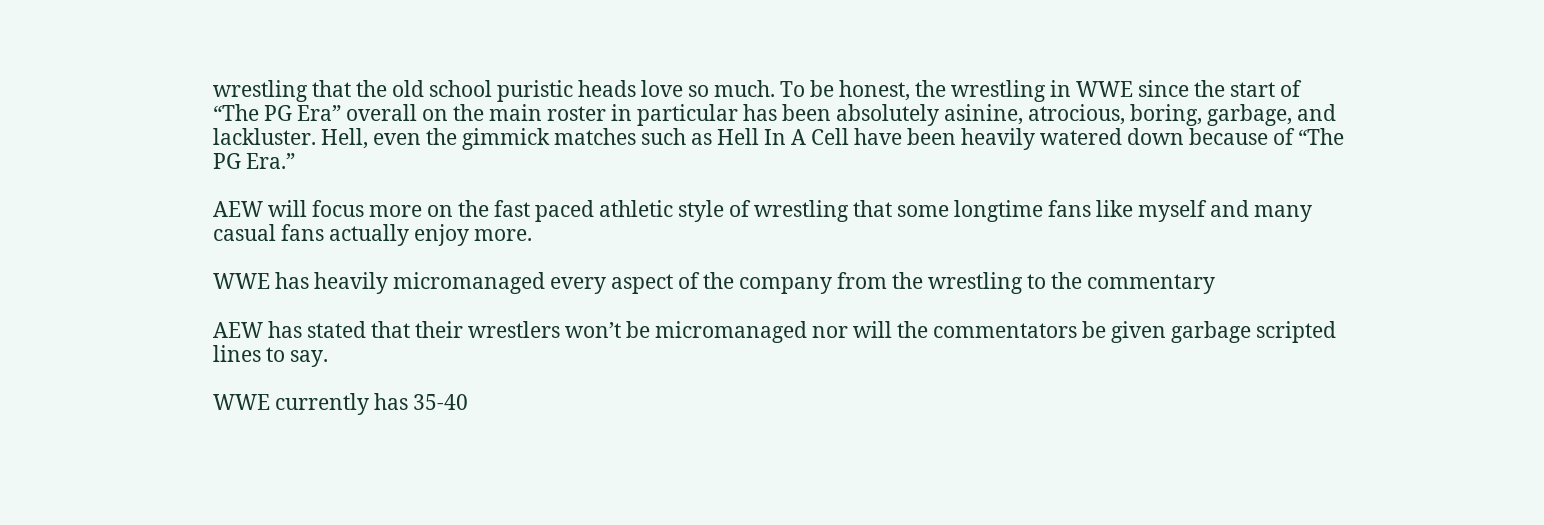wrestling that the old school puristic heads love so much. To be honest, the wrestling in WWE since the start of “The PG Era” overall on the main roster in particular has been absolutely asinine, atrocious, boring, garbage, and lackluster. Hell, even the gimmick matches such as Hell In A Cell have been heavily watered down because of “The PG Era.”

AEW will focus more on the fast paced athletic style of wrestling that some longtime fans like myself and many casual fans actually enjoy more.

WWE has heavily micromanaged every aspect of the company from the wrestling to the commentary

AEW has stated that their wrestlers won’t be micromanaged nor will the commentators be given garbage scripted lines to say.

WWE currently has 35-40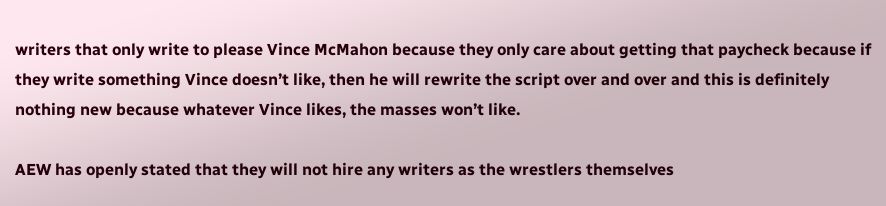writers that only write to please Vince McMahon because they only care about getting that paycheck because if they write something Vince doesn’t like, then he will rewrite the script over and over and this is definitely nothing new because whatever Vince likes, the masses won’t like.

AEW has openly stated that they will not hire any writers as the wrestlers themselves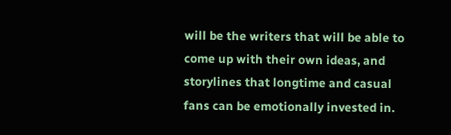will be the writers that will be able to come up with their own ideas, and storylines that longtime and casual fans can be emotionally invested in.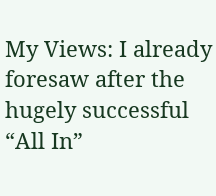My Views: I already foresaw after the hugely successful “All In”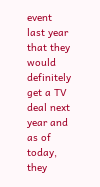event last year that they would definitely get a TV deal next year and as of today, they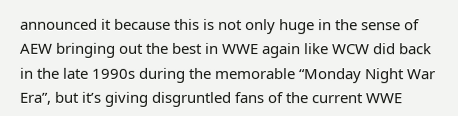announced it because this is not only huge in the sense of AEW bringing out the best in WWE again like WCW did back in the late 1990s during the memorable “Monday Night War Era”, but it’s giving disgruntled fans of the current WWE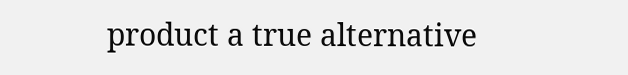product a true alternative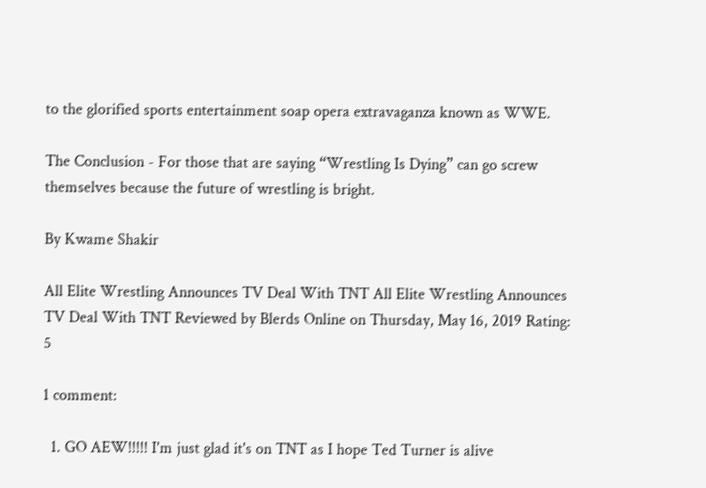to the glorified sports entertainment soap opera extravaganza known as WWE.

The Conclusion - For those that are saying “Wrestling Is Dying” can go screw themselves because the future of wrestling is bright.

By Kwame Shakir

All Elite Wrestling Announces TV Deal With TNT All Elite Wrestling Announces TV Deal With TNT Reviewed by Blerds Online on Thursday, May 16, 2019 Rating: 5

1 comment:

  1. GO AEW!!!!! I'm just glad it's on TNT as I hope Ted Turner is alive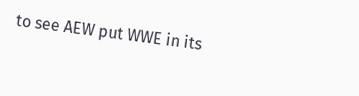to see AEW put WWE in its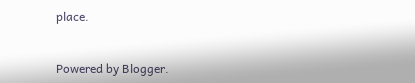place.


Powered by Blogger.